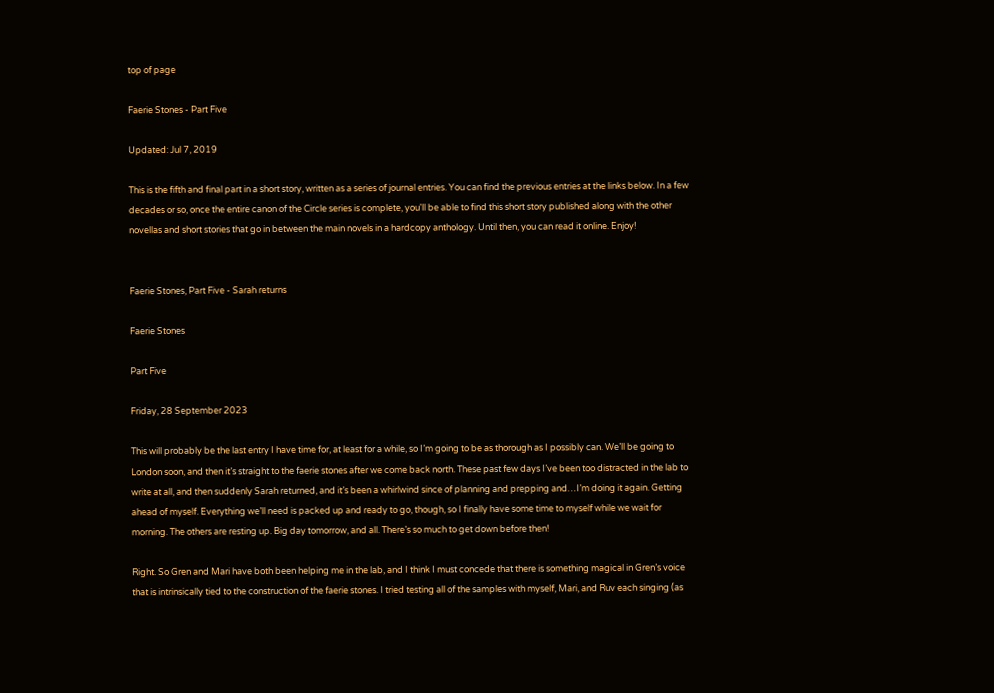top of page

Faerie Stones - Part Five

Updated: Jul 7, 2019

This is the fifth and final part in a short story, written as a series of journal entries. You can find the previous entries at the links below. In a few decades or so, once the entire canon of the Circle series is complete, you'll be able to find this short story published along with the other novellas and short stories that go in between the main novels in a hardcopy anthology. Until then, you can read it online. Enjoy!


Faerie Stones, Part Five - Sarah returns

Faerie Stones

Part Five

Friday, 28 September 2023

This will probably be the last entry I have time for, at least for a while, so I’m going to be as thorough as I possibly can. We’ll be going to London soon, and then it’s straight to the faerie stones after we come back north. These past few days I’ve been too distracted in the lab to write at all, and then suddenly Sarah returned, and it’s been a whirlwind since of planning and prepping and…I’m doing it again. Getting ahead of myself. Everything we’ll need is packed up and ready to go, though, so I finally have some time to myself while we wait for morning. The others are resting up. Big day tomorrow, and all. There’s so much to get down before then!

Right. So Gren and Mari have both been helping me in the lab, and I think I must concede that there is something magical in Gren’s voice that is intrinsically tied to the construction of the faerie stones. I tried testing all of the samples with myself, Mari, and Ruv each singing (as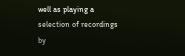well as playing a selection of recordings by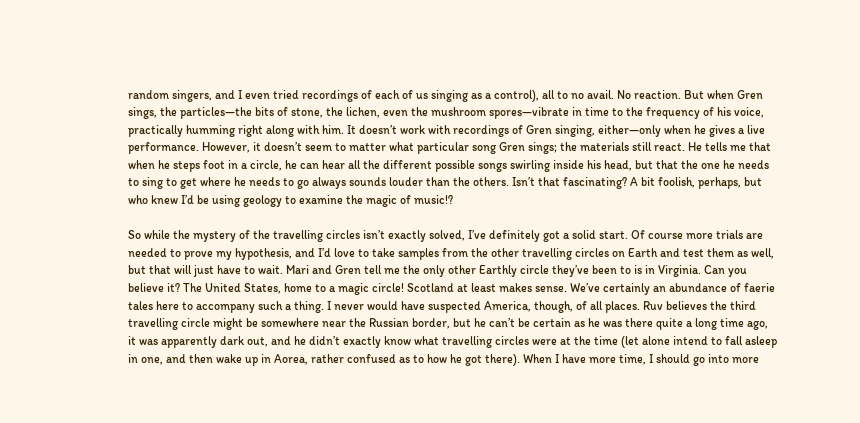random singers, and I even tried recordings of each of us singing as a control), all to no avail. No reaction. But when Gren sings, the particles—the bits of stone, the lichen, even the mushroom spores—vibrate in time to the frequency of his voice, practically humming right along with him. It doesn’t work with recordings of Gren singing, either—only when he gives a live performance. However, it doesn’t seem to matter what particular song Gren sings; the materials still react. He tells me that when he steps foot in a circle, he can hear all the different possible songs swirling inside his head, but that the one he needs to sing to get where he needs to go always sounds louder than the others. Isn’t that fascinating? A bit foolish, perhaps, but who knew I’d be using geology to examine the magic of music!?

So while the mystery of the travelling circles isn’t exactly solved, I’ve definitely got a solid start. Of course more trials are needed to prove my hypothesis, and I’d love to take samples from the other travelling circles on Earth and test them as well, but that will just have to wait. Mari and Gren tell me the only other Earthly circle they’ve been to is in Virginia. Can you believe it? The United States, home to a magic circle! Scotland at least makes sense. We’ve certainly an abundance of faerie tales here to accompany such a thing. I never would have suspected America, though, of all places. Ruv believes the third travelling circle might be somewhere near the Russian border, but he can’t be certain as he was there quite a long time ago, it was apparently dark out, and he didn’t exactly know what travelling circles were at the time (let alone intend to fall asleep in one, and then wake up in Aorea, rather confused as to how he got there). When I have more time, I should go into more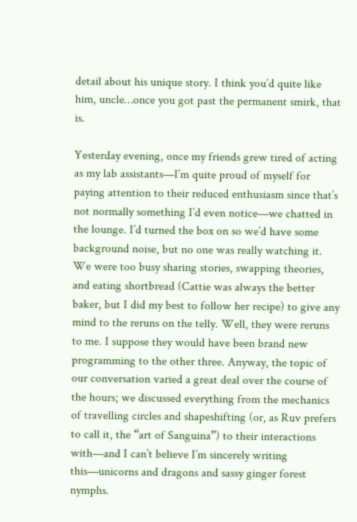detail about his unique story. I think you’d quite like him, uncle…once you got past the permanent smirk, that is.

Yesterday evening, once my friends grew tired of acting as my lab assistants—I’m quite proud of myself for paying attention to their reduced enthusiasm since that’s not normally something I’d even notice—we chatted in the lounge. I’d turned the box on so we’d have some background noise, but no one was really watching it. We were too busy sharing stories, swapping theories, and eating shortbread (Cattie was always the better baker, but I did my best to follow her recipe) to give any mind to the reruns on the telly. Well, they were reruns to me. I suppose they would have been brand new programming to the other three. Anyway, the topic of our conversation varied a great deal over the course of the hours; we discussed everything from the mechanics of travelling circles and shapeshifting (or, as Ruv prefers to call it, the “art of Sanguina”) to their interactions with—and I can’t believe I’m sincerely writing this—unicorns and dragons and sassy ginger forest nymphs.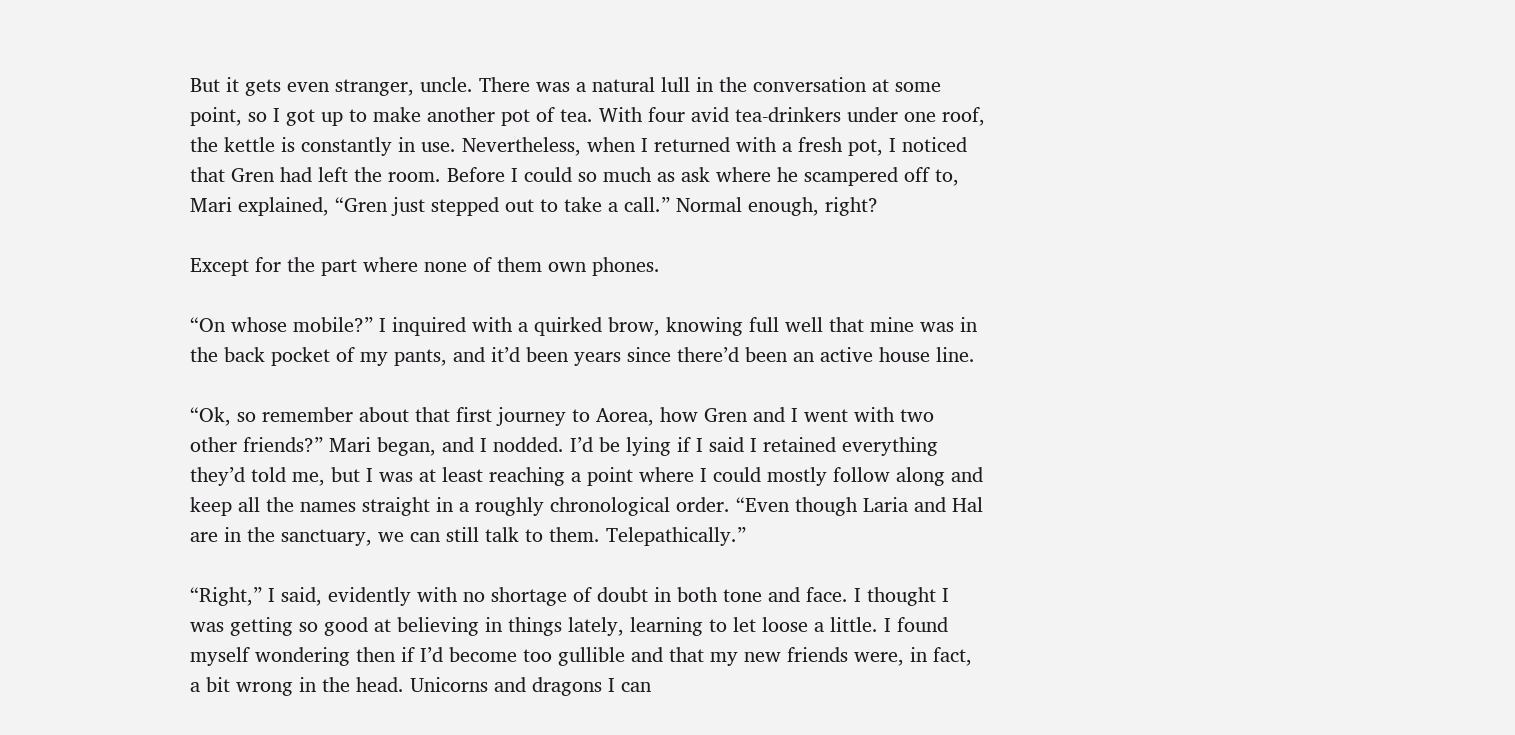But it gets even stranger, uncle. There was a natural lull in the conversation at some point, so I got up to make another pot of tea. With four avid tea-drinkers under one roof, the kettle is constantly in use. Nevertheless, when I returned with a fresh pot, I noticed that Gren had left the room. Before I could so much as ask where he scampered off to, Mari explained, “Gren just stepped out to take a call.” Normal enough, right?

Except for the part where none of them own phones.

“On whose mobile?” I inquired with a quirked brow, knowing full well that mine was in the back pocket of my pants, and it’d been years since there’d been an active house line.

“Ok, so remember about that first journey to Aorea, how Gren and I went with two other friends?” Mari began, and I nodded. I’d be lying if I said I retained everything they’d told me, but I was at least reaching a point where I could mostly follow along and keep all the names straight in a roughly chronological order. “Even though Laria and Hal are in the sanctuary, we can still talk to them. Telepathically.”

“Right,” I said, evidently with no shortage of doubt in both tone and face. I thought I was getting so good at believing in things lately, learning to let loose a little. I found myself wondering then if I’d become too gullible and that my new friends were, in fact, a bit wrong in the head. Unicorns and dragons I can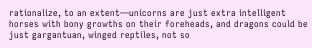rationalize, to an extent—unicorns are just extra intelligent horses with bony growths on their foreheads, and dragons could be just gargantuan, winged reptiles, not so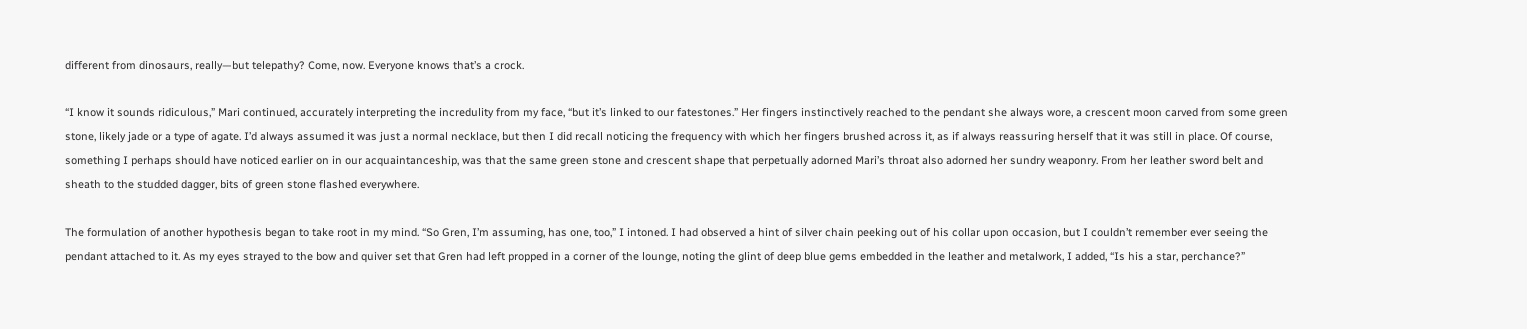different from dinosaurs, really—but telepathy? Come, now. Everyone knows that’s a crock.

“I know it sounds ridiculous,” Mari continued, accurately interpreting the incredulity from my face, “but it’s linked to our fatestones.” Her fingers instinctively reached to the pendant she always wore, a crescent moon carved from some green stone, likely jade or a type of agate. I’d always assumed it was just a normal necklace, but then I did recall noticing the frequency with which her fingers brushed across it, as if always reassuring herself that it was still in place. Of course, something I perhaps should have noticed earlier on in our acquaintanceship, was that the same green stone and crescent shape that perpetually adorned Mari’s throat also adorned her sundry weaponry. From her leather sword belt and sheath to the studded dagger, bits of green stone flashed everywhere.

The formulation of another hypothesis began to take root in my mind. “So Gren, I’m assuming, has one, too,” I intoned. I had observed a hint of silver chain peeking out of his collar upon occasion, but I couldn’t remember ever seeing the pendant attached to it. As my eyes strayed to the bow and quiver set that Gren had left propped in a corner of the lounge, noting the glint of deep blue gems embedded in the leather and metalwork, I added, “Is his a star, perchance?”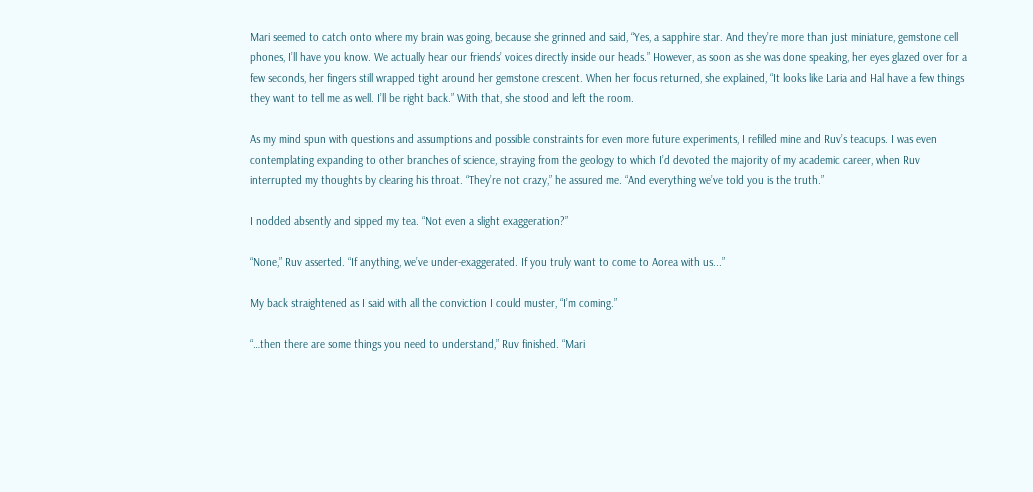Mari seemed to catch onto where my brain was going, because she grinned and said, “Yes, a sapphire star. And they’re more than just miniature, gemstone cell phones, I’ll have you know. We actually hear our friends’ voices directly inside our heads.” However, as soon as she was done speaking, her eyes glazed over for a few seconds, her fingers still wrapped tight around her gemstone crescent. When her focus returned, she explained, “It looks like Laria and Hal have a few things they want to tell me as well. I’ll be right back.” With that, she stood and left the room.

As my mind spun with questions and assumptions and possible constraints for even more future experiments, I refilled mine and Ruv’s teacups. I was even contemplating expanding to other branches of science, straying from the geology to which I’d devoted the majority of my academic career, when Ruv interrupted my thoughts by clearing his throat. “They’re not crazy,” he assured me. “And everything we’ve told you is the truth.”

I nodded absently and sipped my tea. “Not even a slight exaggeration?”

“None,” Ruv asserted. “If anything, we’ve under-exaggerated. If you truly want to come to Aorea with us...”

My back straightened as I said with all the conviction I could muster, “I’m coming.”

“…then there are some things you need to understand,” Ruv finished. “Mari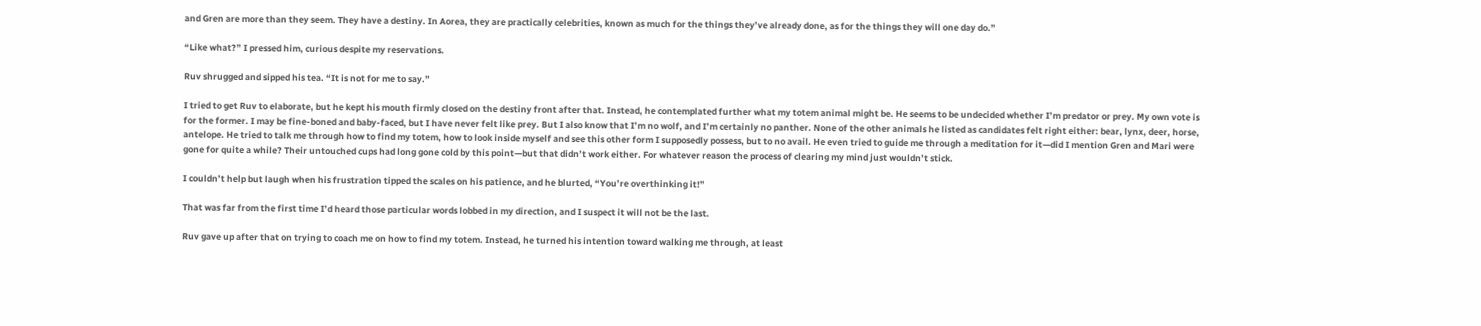and Gren are more than they seem. They have a destiny. In Aorea, they are practically celebrities, known as much for the things they’ve already done, as for the things they will one day do.”

“Like what?” I pressed him, curious despite my reservations.

Ruv shrugged and sipped his tea. “It is not for me to say.”

I tried to get Ruv to elaborate, but he kept his mouth firmly closed on the destiny front after that. Instead, he contemplated further what my totem animal might be. He seems to be undecided whether I’m predator or prey. My own vote is for the former. I may be fine-boned and baby-faced, but I have never felt like prey. But I also know that I’m no wolf, and I’m certainly no panther. None of the other animals he listed as candidates felt right either: bear, lynx, deer, horse, antelope. He tried to talk me through how to find my totem, how to look inside myself and see this other form I supposedly possess, but to no avail. He even tried to guide me through a meditation for it—did I mention Gren and Mari were gone for quite a while? Their untouched cups had long gone cold by this point—but that didn’t work either. For whatever reason the process of clearing my mind just wouldn’t stick.

I couldn’t help but laugh when his frustration tipped the scales on his patience, and he blurted, “You’re overthinking it!”

That was far from the first time I’d heard those particular words lobbed in my direction, and I suspect it will not be the last.

Ruv gave up after that on trying to coach me on how to find my totem. Instead, he turned his intention toward walking me through, at least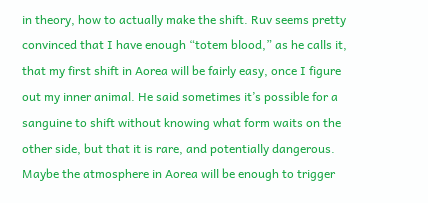in theory, how to actually make the shift. Ruv seems pretty convinced that I have enough “totem blood,” as he calls it, that my first shift in Aorea will be fairly easy, once I figure out my inner animal. He said sometimes it’s possible for a sanguine to shift without knowing what form waits on the other side, but that it is rare, and potentially dangerous. Maybe the atmosphere in Aorea will be enough to trigger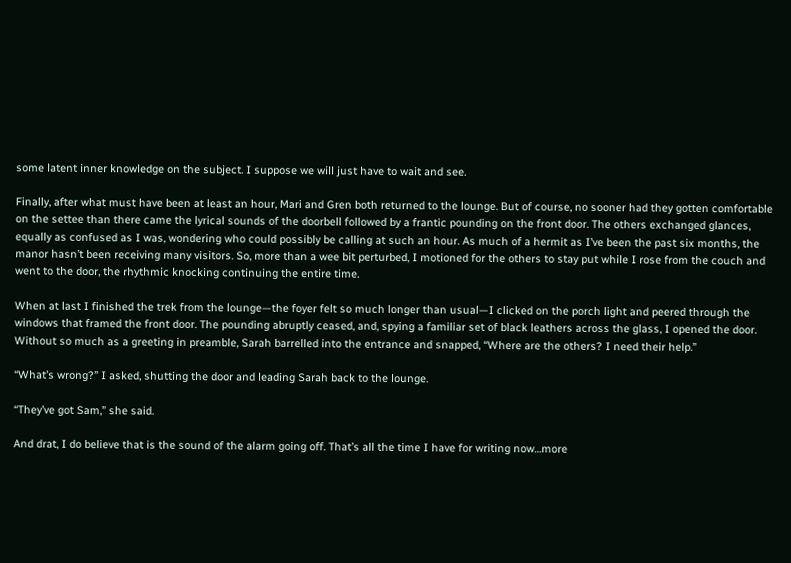some latent inner knowledge on the subject. I suppose we will just have to wait and see.

Finally, after what must have been at least an hour, Mari and Gren both returned to the lounge. But of course, no sooner had they gotten comfortable on the settee than there came the lyrical sounds of the doorbell followed by a frantic pounding on the front door. The others exchanged glances, equally as confused as I was, wondering who could possibly be calling at such an hour. As much of a hermit as I’ve been the past six months, the manor hasn’t been receiving many visitors. So, more than a wee bit perturbed, I motioned for the others to stay put while I rose from the couch and went to the door, the rhythmic knocking continuing the entire time.

When at last I finished the trek from the lounge—the foyer felt so much longer than usual—I clicked on the porch light and peered through the windows that framed the front door. The pounding abruptly ceased, and, spying a familiar set of black leathers across the glass, I opened the door. Without so much as a greeting in preamble, Sarah barrelled into the entrance and snapped, “Where are the others? I need their help.”

“What’s wrong?” I asked, shutting the door and leading Sarah back to the lounge.

“They’ve got Sam,” she said.

And drat, I do believe that is the sound of the alarm going off. That’s all the time I have for writing now…more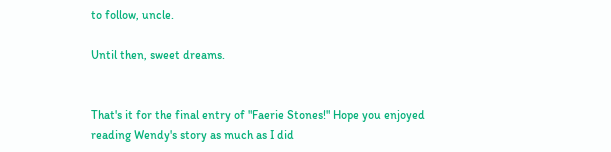to follow, uncle.

Until then, sweet dreams.


That's it for the final entry of "Faerie Stones!" Hope you enjoyed reading Wendy's story as much as I did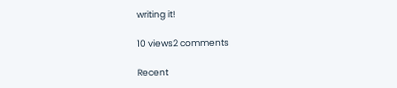writing it!

10 views2 comments

Recent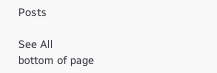Posts

See All
bottom of page